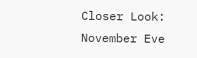Closer Look: November Eve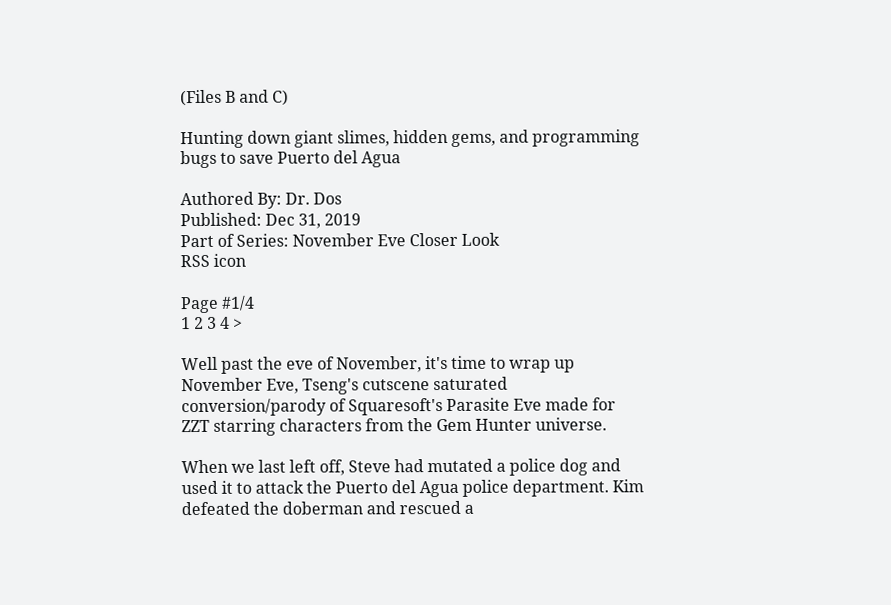(Files B and C)

Hunting down giant slimes, hidden gems, and programming bugs to save Puerto del Agua

Authored By: Dr. Dos
Published: Dec 31, 2019
Part of Series: November Eve Closer Look
RSS icon

Page #1/4
1 2 3 4 >

Well past the eve of November, it's time to wrap up November Eve, Tseng's cutscene saturated conversion/parody of Squaresoft's Parasite Eve made for ZZT starring characters from the Gem Hunter universe.

When we last left off, Steve had mutated a police dog and used it to attack the Puerto del Agua police department. Kim defeated the doberman and rescued a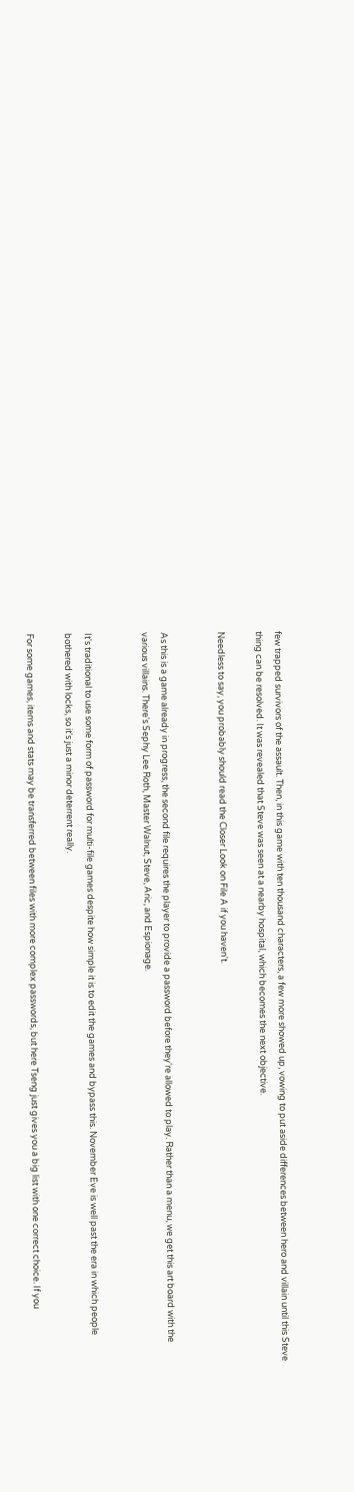few trapped survivors of the assault. Then, in this game with ten thousand characters, a few more showed up, vowing to put aside differences between hero and villain until this Steve thing can be resolved. It was revealed that Steve was seen at a nearby hospital, which becomes the next objective.

Needless to say, you probably should read the Closer Look on File A if you haven't.


As this is a game already in progress, the second file requires the player to provide a password before they're allowed to play. Rather than a menu, we get this art board with the various villains. There's Sephy Lee Roth, Master Walnut, Steve, Aric, and Espionage.


It's traditional to use some form of password for multi-file games despite how simple it is to edit the games and bypass this. November Eve is well past the era in which people bothered with locks, so it's just a minor deterrent really.

For some games, items and stats may be transferred between files with more complex passwords, but here Tseng just gives you a big list with one correct choice. If you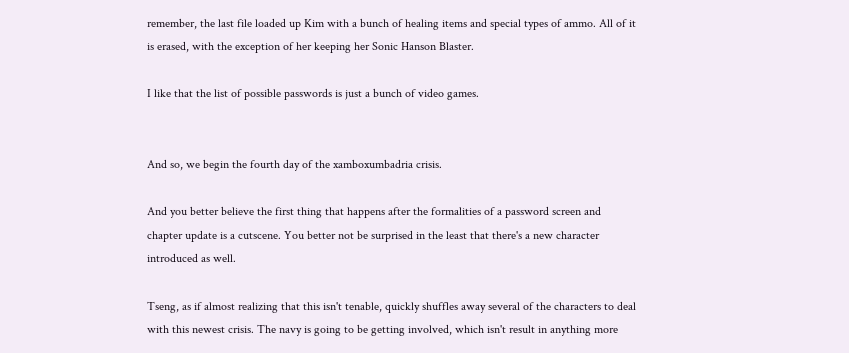remember, the last file loaded up Kim with a bunch of healing items and special types of ammo. All of it is erased, with the exception of her keeping her Sonic Hanson Blaster.

I like that the list of possible passwords is just a bunch of video games.


And so, we begin the fourth day of the xamboxumbadria crisis.

And you better believe the first thing that happens after the formalities of a password screen and chapter update is a cutscene. You better not be surprised in the least that there's a new character introduced as well.

Tseng, as if almost realizing that this isn't tenable, quickly shuffles away several of the characters to deal with this newest crisis. The navy is going to be getting involved, which isn't result in anything more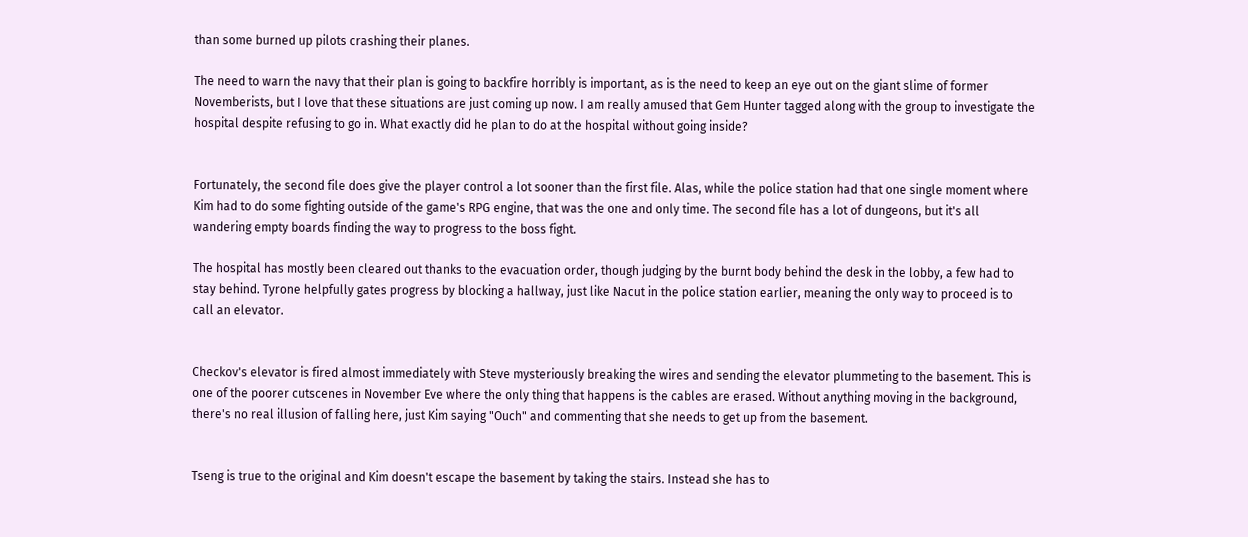than some burned up pilots crashing their planes.

The need to warn the navy that their plan is going to backfire horribly is important, as is the need to keep an eye out on the giant slime of former Novemberists, but I love that these situations are just coming up now. I am really amused that Gem Hunter tagged along with the group to investigate the hospital despite refusing to go in. What exactly did he plan to do at the hospital without going inside?


Fortunately, the second file does give the player control a lot sooner than the first file. Alas, while the police station had that one single moment where Kim had to do some fighting outside of the game's RPG engine, that was the one and only time. The second file has a lot of dungeons, but it's all wandering empty boards finding the way to progress to the boss fight.

The hospital has mostly been cleared out thanks to the evacuation order, though judging by the burnt body behind the desk in the lobby, a few had to stay behind. Tyrone helpfully gates progress by blocking a hallway, just like Nacut in the police station earlier, meaning the only way to proceed is to call an elevator.


Checkov's elevator is fired almost immediately with Steve mysteriously breaking the wires and sending the elevator plummeting to the basement. This is one of the poorer cutscenes in November Eve where the only thing that happens is the cables are erased. Without anything moving in the background, there's no real illusion of falling here, just Kim saying "Ouch" and commenting that she needs to get up from the basement.


Tseng is true to the original and Kim doesn't escape the basement by taking the stairs. Instead she has to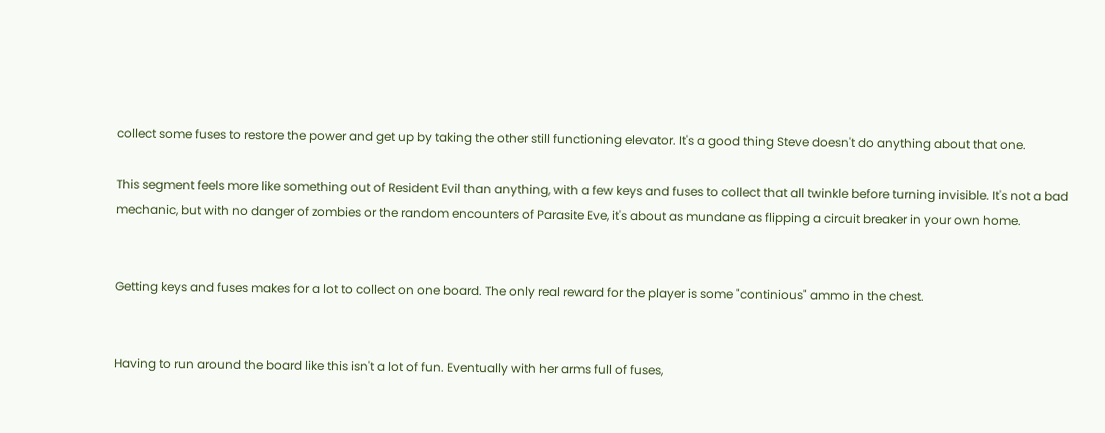collect some fuses to restore the power and get up by taking the other still functioning elevator. It's a good thing Steve doesn't do anything about that one.

This segment feels more like something out of Resident Evil than anything, with a few keys and fuses to collect that all twinkle before turning invisible. It's not a bad mechanic, but with no danger of zombies or the random encounters of Parasite Eve, it's about as mundane as flipping a circuit breaker in your own home.


Getting keys and fuses makes for a lot to collect on one board. The only real reward for the player is some "continious" ammo in the chest.


Having to run around the board like this isn't a lot of fun. Eventually with her arms full of fuses,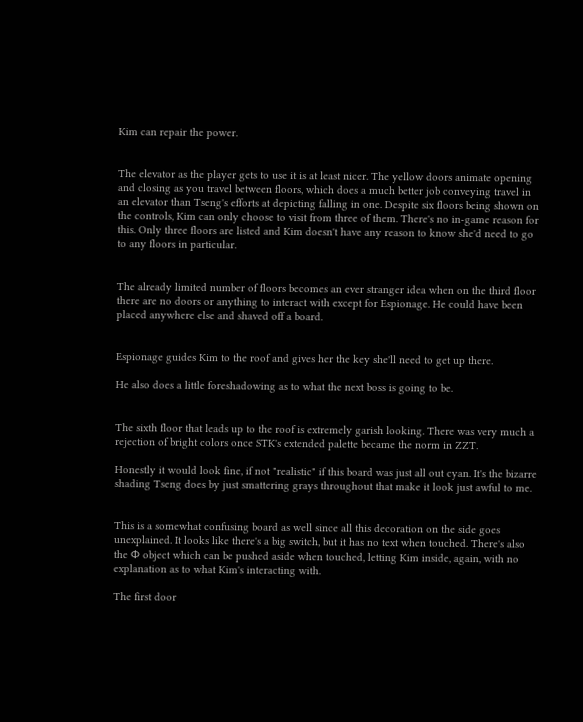Kim can repair the power.


The elevator as the player gets to use it is at least nicer. The yellow doors animate opening and closing as you travel between floors, which does a much better job conveying travel in an elevator than Tseng's efforts at depicting falling in one. Despite six floors being shown on the controls, Kim can only choose to visit from three of them. There's no in-game reason for this. Only three floors are listed and Kim doesn't have any reason to know she'd need to go to any floors in particular.


The already limited number of floors becomes an ever stranger idea when on the third floor there are no doors or anything to interact with except for Espionage. He could have been placed anywhere else and shaved off a board.


Espionage guides Kim to the roof and gives her the key she'll need to get up there.

He also does a little foreshadowing as to what the next boss is going to be.


The sixth floor that leads up to the roof is extremely garish looking. There was very much a rejection of bright colors once STK's extended palette became the norm in ZZT.

Honestly it would look fine, if not "realistic" if this board was just all out cyan. It's the bizarre shading Tseng does by just smattering grays throughout that make it look just awful to me.


This is a somewhat confusing board as well since all this decoration on the side goes unexplained. It looks like there's a big switch, but it has no text when touched. There's also the Φ object which can be pushed aside when touched, letting Kim inside, again, with no explanation as to what Kim's interacting with.

The first door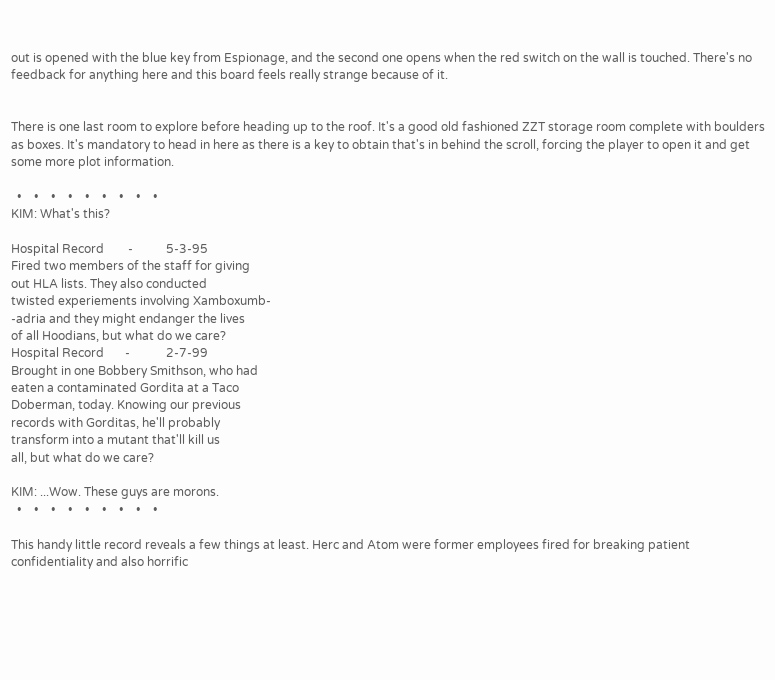out is opened with the blue key from Espionage, and the second one opens when the red switch on the wall is touched. There's no feedback for anything here and this board feels really strange because of it.


There is one last room to explore before heading up to the roof. It's a good old fashioned ZZT storage room complete with boulders as boxes. It's mandatory to head in here as there is a key to obtain that's in behind the scroll, forcing the player to open it and get some more plot information.

  •    •    •    •    •    •    •    •    •
KIM: What's this?

Hospital Record        -           5-3-95
Fired two members of the staff for giving
out HLA lists. They also conducted
twisted experiements involving Xamboxumb-
-adria and they might endanger the lives
of all Hoodians, but what do we care?
Hospital Record       -            2-7-99
Brought in one Bobbery Smithson, who had
eaten a contaminated Gordita at a Taco
Doberman, today. Knowing our previous
records with Gorditas, he'll probably
transform into a mutant that'll kill us
all, but what do we care?

KIM: ...Wow. These guys are morons.
  •    •    •    •    •    •    •    •    •

This handy little record reveals a few things at least. Herc and Atom were former employees fired for breaking patient confidentiality and also horrific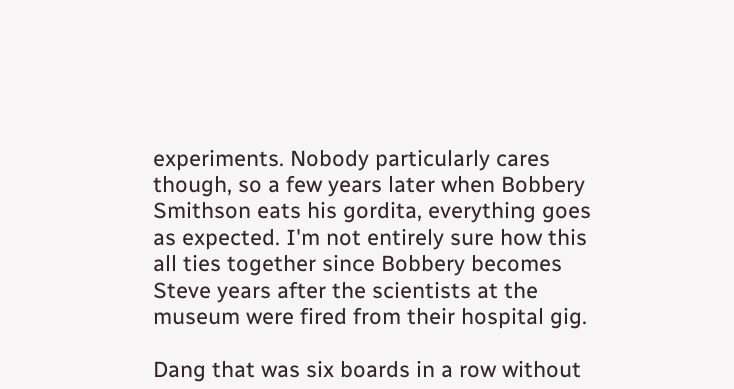experiments. Nobody particularly cares though, so a few years later when Bobbery Smithson eats his gordita, everything goes as expected. I'm not entirely sure how this all ties together since Bobbery becomes Steve years after the scientists at the museum were fired from their hospital gig.

Dang that was six boards in a row without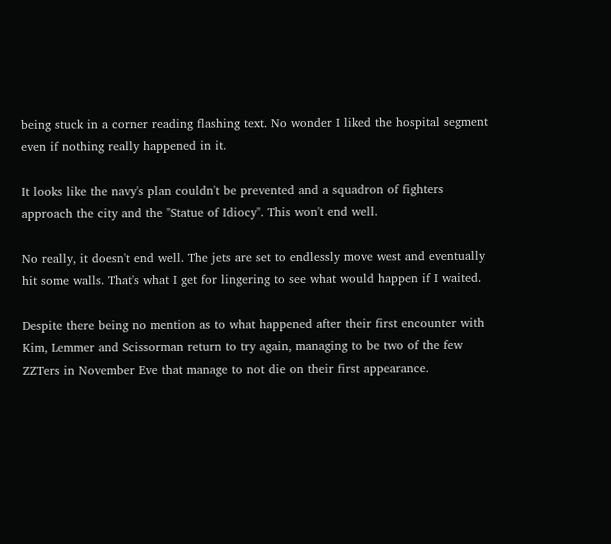being stuck in a corner reading flashing text. No wonder I liked the hospital segment even if nothing really happened in it.

It looks like the navy's plan couldn't be prevented and a squadron of fighters approach the city and the "Statue of Idiocy". This won't end well.

No really, it doesn't end well. The jets are set to endlessly move west and eventually hit some walls. That's what I get for lingering to see what would happen if I waited.

Despite there being no mention as to what happened after their first encounter with Kim, Lemmer and Scissorman return to try again, managing to be two of the few ZZTers in November Eve that manage to not die on their first appearance.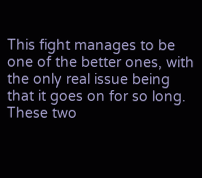This fight manages to be one of the better ones, with the only real issue being that it goes on for so long. These two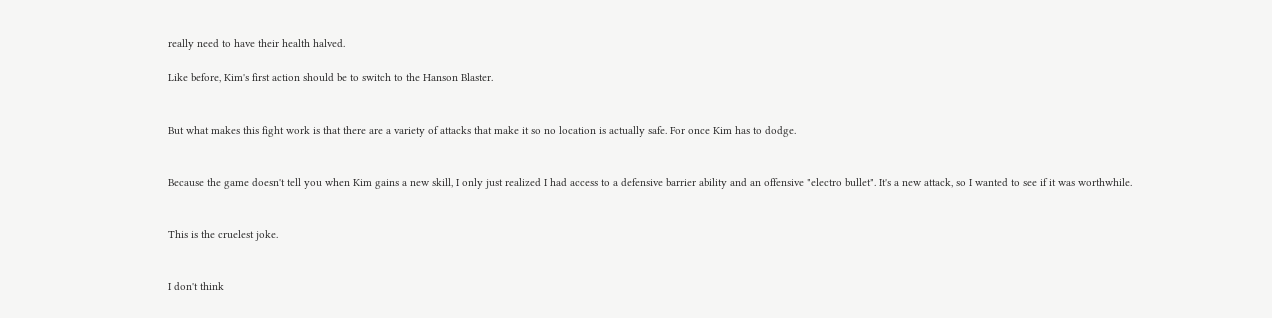really need to have their health halved.

Like before, Kim's first action should be to switch to the Hanson Blaster.


But what makes this fight work is that there are a variety of attacks that make it so no location is actually safe. For once Kim has to dodge.


Because the game doesn't tell you when Kim gains a new skill, I only just realized I had access to a defensive barrier ability and an offensive "electro bullet". It's a new attack, so I wanted to see if it was worthwhile.


This is the cruelest joke.


I don't think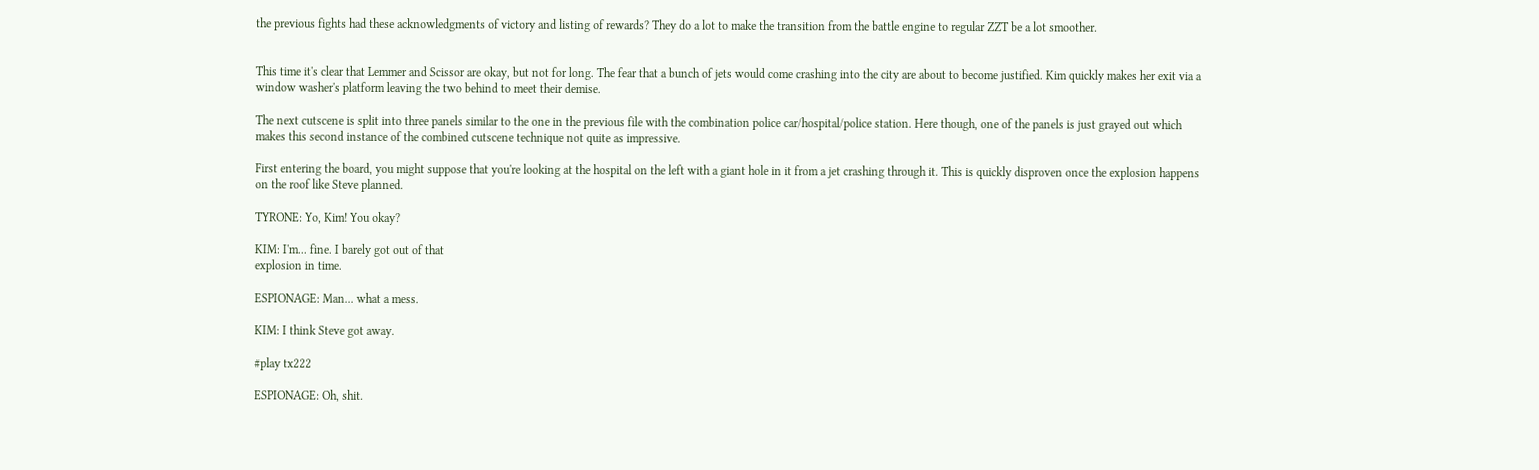the previous fights had these acknowledgments of victory and listing of rewards? They do a lot to make the transition from the battle engine to regular ZZT be a lot smoother.


This time it's clear that Lemmer and Scissor are okay, but not for long. The fear that a bunch of jets would come crashing into the city are about to become justified. Kim quickly makes her exit via a window washer's platform leaving the two behind to meet their demise.

The next cutscene is split into three panels similar to the one in the previous file with the combination police car/hospital/police station. Here though, one of the panels is just grayed out which makes this second instance of the combined cutscene technique not quite as impressive.

First entering the board, you might suppose that you're looking at the hospital on the left with a giant hole in it from a jet crashing through it. This is quickly disproven once the explosion happens on the roof like Steve planned.

TYRONE: Yo, Kim! You okay?

KIM: I'm... fine. I barely got out of that
explosion in time.

ESPIONAGE: Man... what a mess.

KIM: I think Steve got away.

#play tx222

ESPIONAGE: Oh, shit.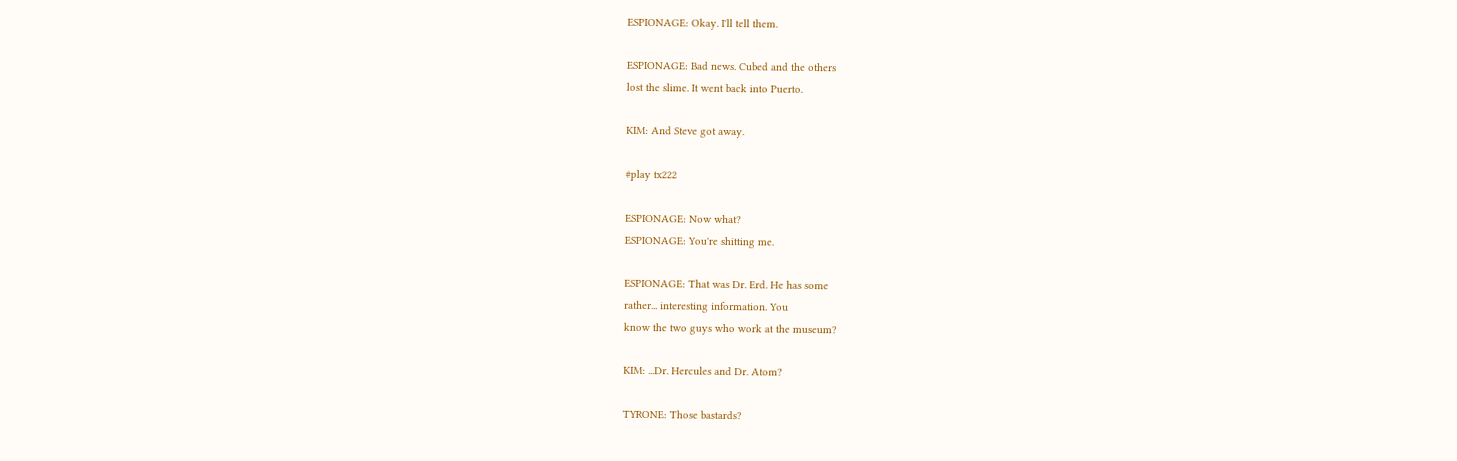ESPIONAGE: Okay. I'll tell them.

ESPIONAGE: Bad news. Cubed and the others
lost the slime. It went back into Puerto.

KIM: And Steve got away.

#play tx222

ESPIONAGE: Now what?
ESPIONAGE: You're shitting me.

ESPIONAGE: That was Dr. Erd. He has some
rather... interesting information. You
know the two guys who work at the museum?

KIM: ...Dr. Hercules and Dr. Atom?

TYRONE: Those bastards?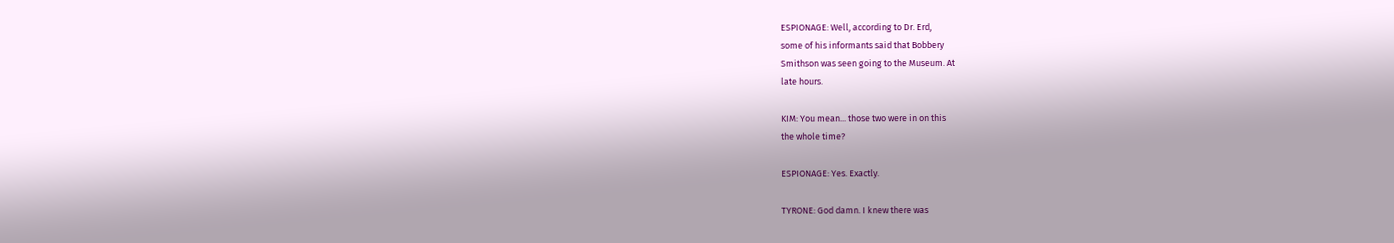ESPIONAGE: Well, according to Dr. Erd,
some of his informants said that Bobbery
Smithson was seen going to the Museum. At
late hours.

KIM: You mean... those two were in on this
the whole time?

ESPIONAGE: Yes. Exactly.

TYRONE: God damn. I knew there was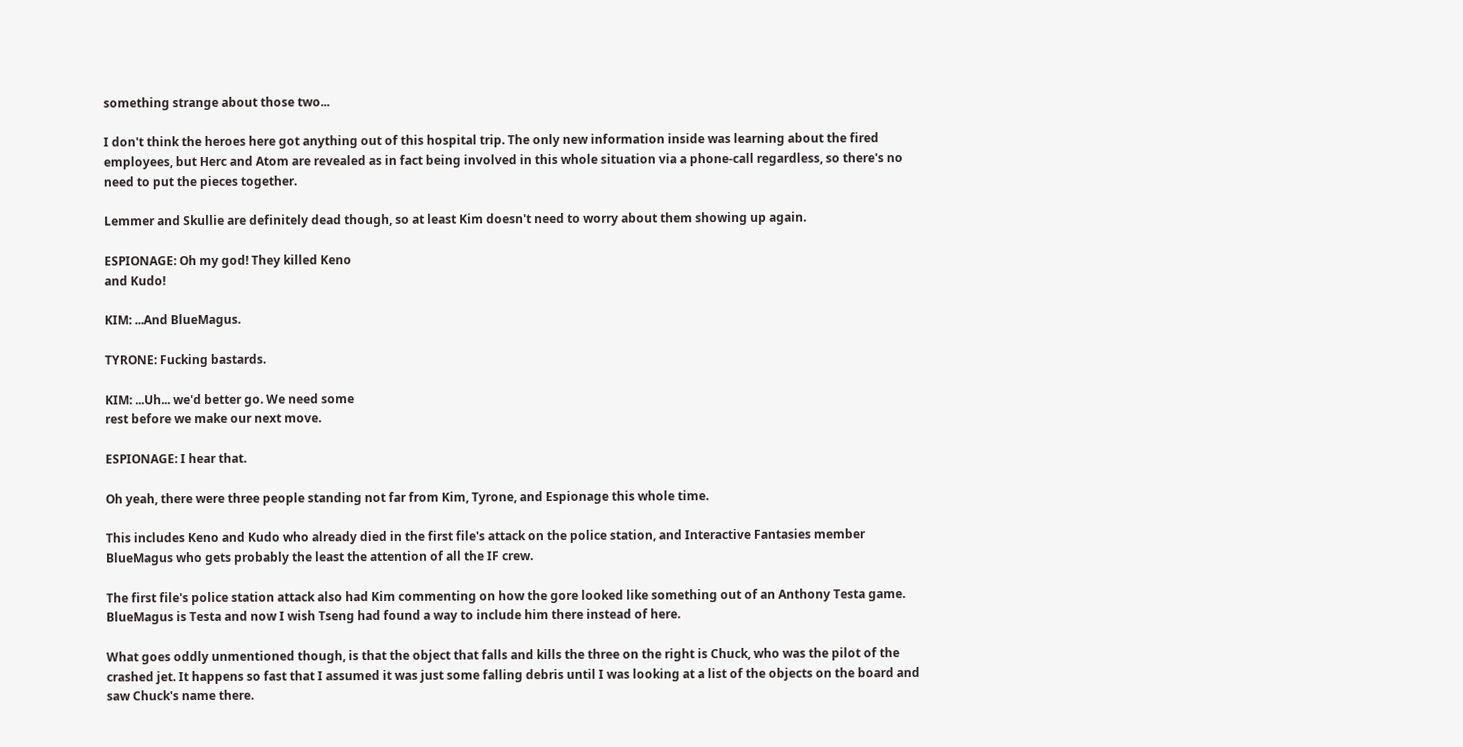something strange about those two...

I don't think the heroes here got anything out of this hospital trip. The only new information inside was learning about the fired employees, but Herc and Atom are revealed as in fact being involved in this whole situation via a phone-call regardless, so there's no need to put the pieces together.

Lemmer and Skullie are definitely dead though, so at least Kim doesn't need to worry about them showing up again.

ESPIONAGE: Oh my god! They killed Keno
and Kudo!

KIM: ...And BlueMagus.

TYRONE: Fucking bastards.

KIM: ...Uh... we'd better go. We need some
rest before we make our next move.

ESPIONAGE: I hear that.

Oh yeah, there were three people standing not far from Kim, Tyrone, and Espionage this whole time.

This includes Keno and Kudo who already died in the first file's attack on the police station, and Interactive Fantasies member BlueMagus who gets probably the least the attention of all the IF crew.

The first file's police station attack also had Kim commenting on how the gore looked like something out of an Anthony Testa game. BlueMagus is Testa and now I wish Tseng had found a way to include him there instead of here.

What goes oddly unmentioned though, is that the object that falls and kills the three on the right is Chuck, who was the pilot of the crashed jet. It happens so fast that I assumed it was just some falling debris until I was looking at a list of the objects on the board and saw Chuck's name there.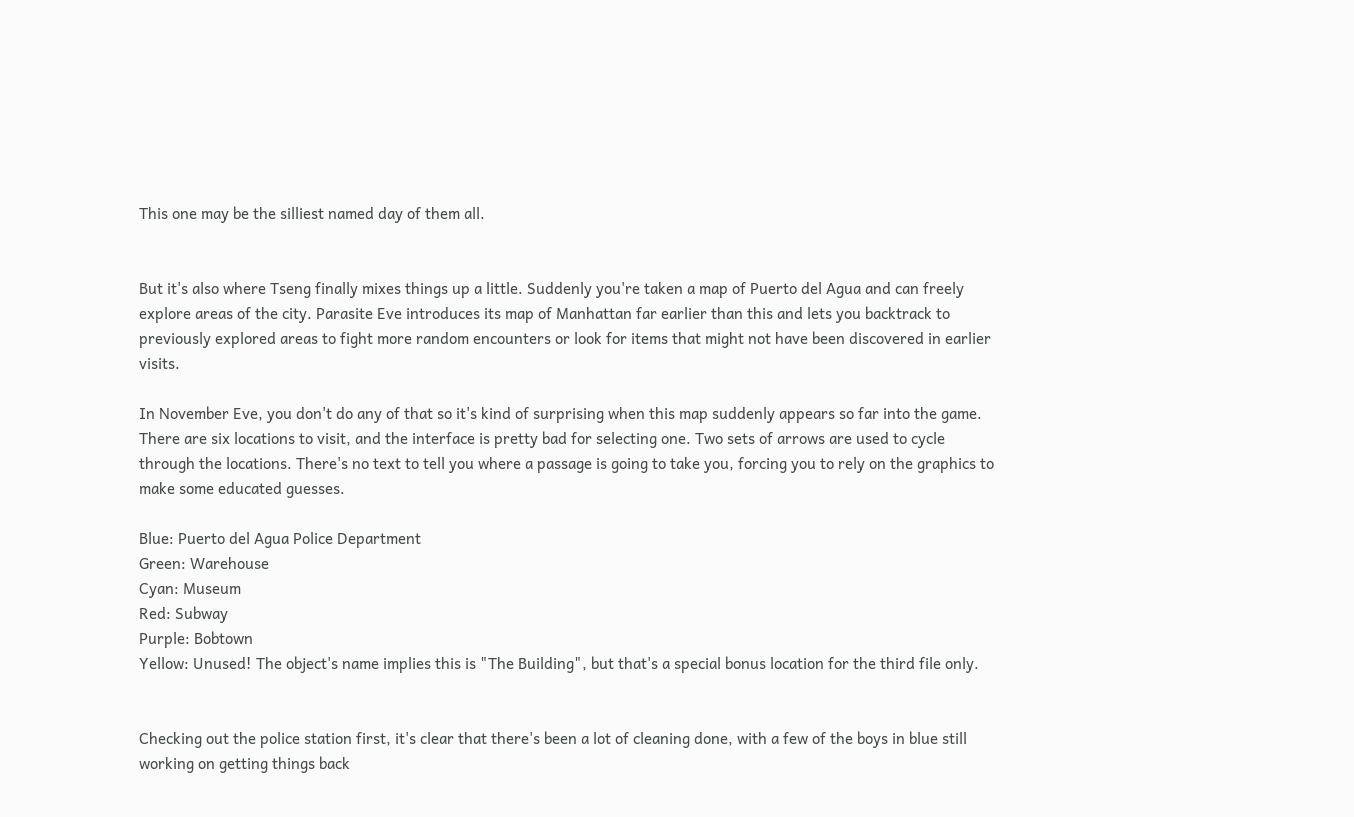This one may be the silliest named day of them all.


But it's also where Tseng finally mixes things up a little. Suddenly you're taken a map of Puerto del Agua and can freely explore areas of the city. Parasite Eve introduces its map of Manhattan far earlier than this and lets you backtrack to previously explored areas to fight more random encounters or look for items that might not have been discovered in earlier visits.

In November Eve, you don't do any of that so it's kind of surprising when this map suddenly appears so far into the game. There are six locations to visit, and the interface is pretty bad for selecting one. Two sets of arrows are used to cycle through the locations. There's no text to tell you where a passage is going to take you, forcing you to rely on the graphics to make some educated guesses.

Blue: Puerto del Agua Police Department
Green: Warehouse
Cyan: Museum
Red: Subway
Purple: Bobtown
Yellow: Unused! The object's name implies this is "The Building", but that's a special bonus location for the third file only.


Checking out the police station first, it's clear that there's been a lot of cleaning done, with a few of the boys in blue still working on getting things back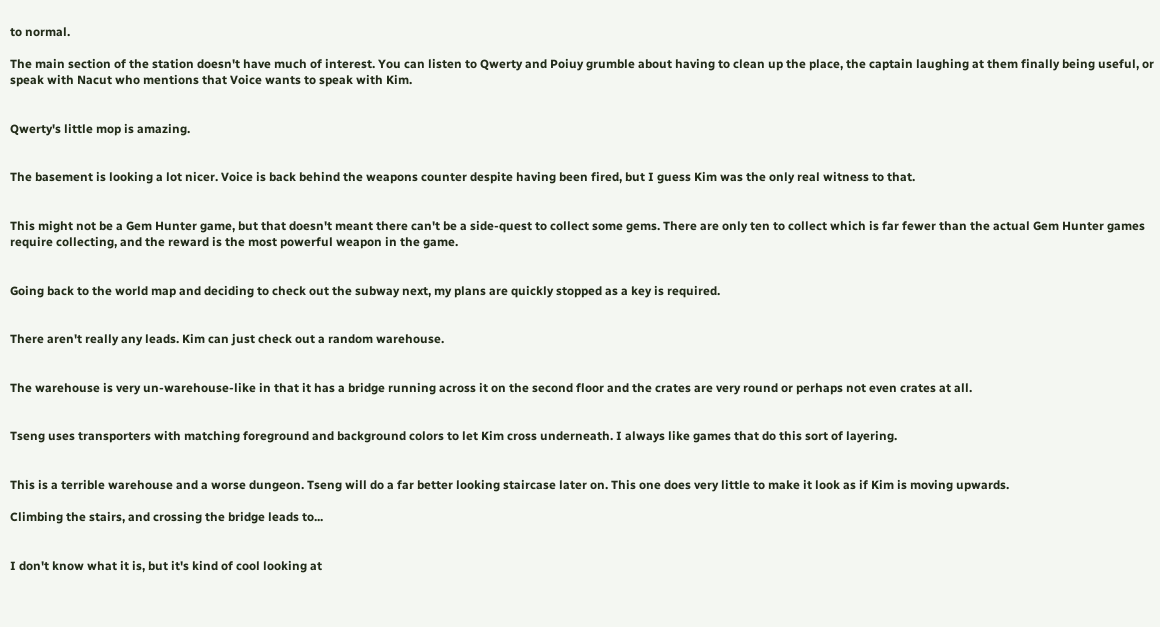to normal.

The main section of the station doesn't have much of interest. You can listen to Qwerty and Poiuy grumble about having to clean up the place, the captain laughing at them finally being useful, or speak with Nacut who mentions that Voice wants to speak with Kim.


Qwerty's little mop is amazing.


The basement is looking a lot nicer. Voice is back behind the weapons counter despite having been fired, but I guess Kim was the only real witness to that.


This might not be a Gem Hunter game, but that doesn't meant there can't be a side-quest to collect some gems. There are only ten to collect which is far fewer than the actual Gem Hunter games require collecting, and the reward is the most powerful weapon in the game.


Going back to the world map and deciding to check out the subway next, my plans are quickly stopped as a key is required.


There aren't really any leads. Kim can just check out a random warehouse.


The warehouse is very un-warehouse-like in that it has a bridge running across it on the second floor and the crates are very round or perhaps not even crates at all.


Tseng uses transporters with matching foreground and background colors to let Kim cross underneath. I always like games that do this sort of layering.


This is a terrible warehouse and a worse dungeon. Tseng will do a far better looking staircase later on. This one does very little to make it look as if Kim is moving upwards.

Climbing the stairs, and crossing the bridge leads to...


I don't know what it is, but it's kind of cool looking at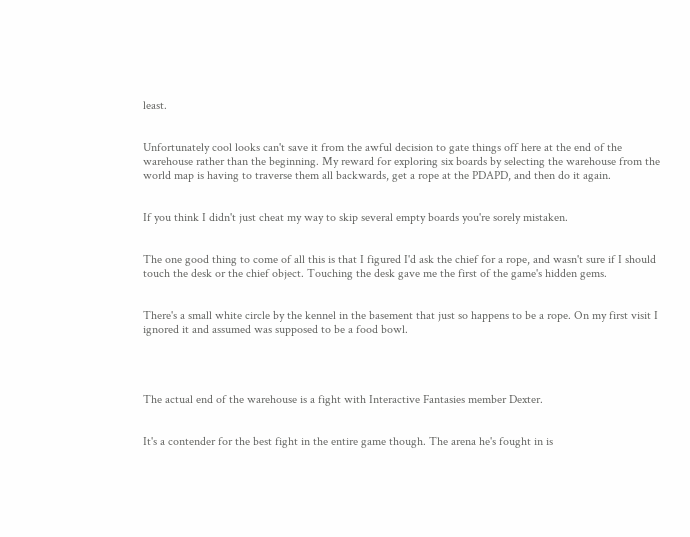least.


Unfortunately cool looks can't save it from the awful decision to gate things off here at the end of the warehouse rather than the beginning. My reward for exploring six boards by selecting the warehouse from the world map is having to traverse them all backwards, get a rope at the PDAPD, and then do it again.


If you think I didn't just cheat my way to skip several empty boards you're sorely mistaken.


The one good thing to come of all this is that I figured I'd ask the chief for a rope, and wasn't sure if I should touch the desk or the chief object. Touching the desk gave me the first of the game's hidden gems.


There's a small white circle by the kennel in the basement that just so happens to be a rope. On my first visit I ignored it and assumed was supposed to be a food bowl.




The actual end of the warehouse is a fight with Interactive Fantasies member Dexter.


It's a contender for the best fight in the entire game though. The arena he's fought in is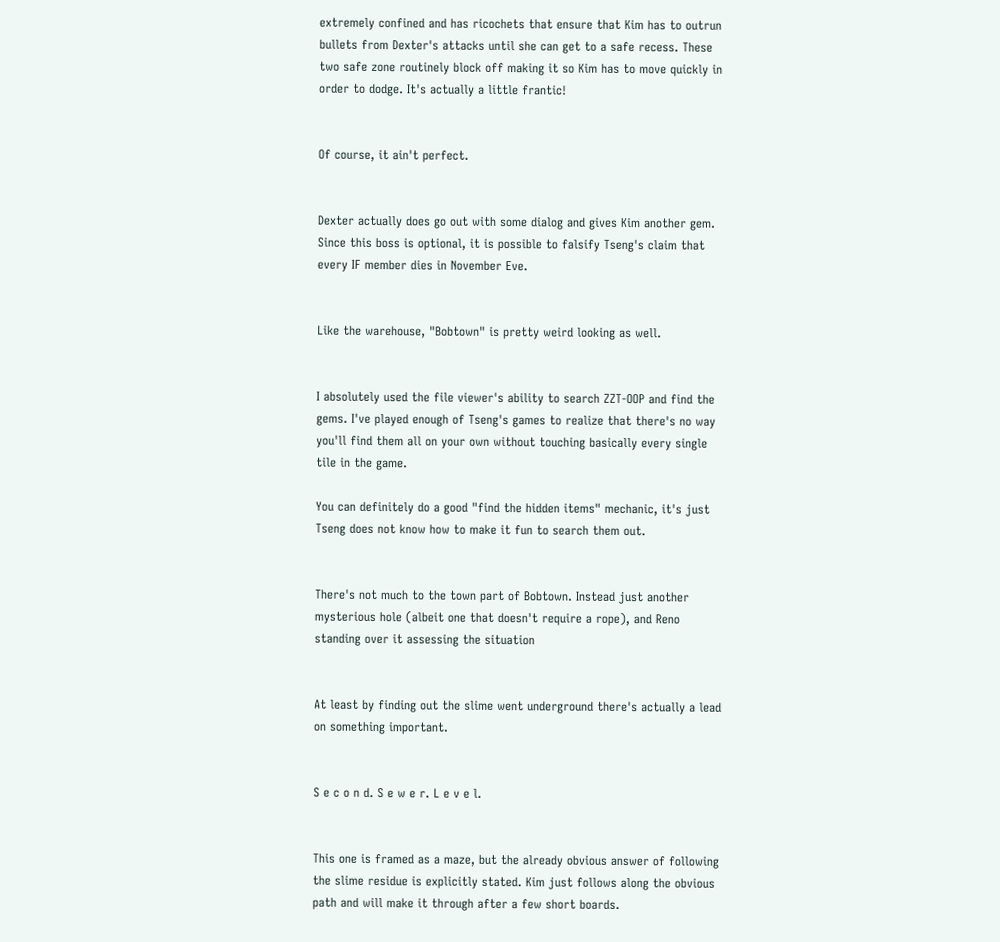extremely confined and has ricochets that ensure that Kim has to outrun bullets from Dexter's attacks until she can get to a safe recess. These two safe zone routinely block off making it so Kim has to move quickly in order to dodge. It's actually a little frantic!


Of course, it ain't perfect.


Dexter actually does go out with some dialog and gives Kim another gem. Since this boss is optional, it is possible to falsify Tseng's claim that every IF member dies in November Eve.


Like the warehouse, "Bobtown" is pretty weird looking as well.


I absolutely used the file viewer's ability to search ZZT-OOP and find the gems. I've played enough of Tseng's games to realize that there's no way you'll find them all on your own without touching basically every single tile in the game.

You can definitely do a good "find the hidden items" mechanic, it's just Tseng does not know how to make it fun to search them out.


There's not much to the town part of Bobtown. Instead just another mysterious hole (albeit one that doesn't require a rope), and Reno standing over it assessing the situation


At least by finding out the slime went underground there's actually a lead on something important.


S e c o n d. S e w e r. L e v e l.


This one is framed as a maze, but the already obvious answer of following the slime residue is explicitly stated. Kim just follows along the obvious path and will make it through after a few short boards.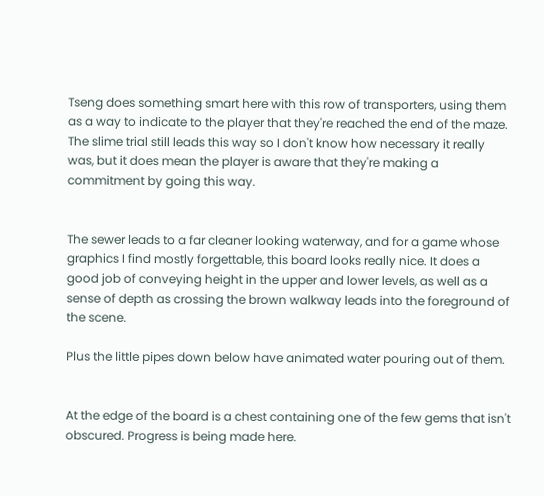Tseng does something smart here with this row of transporters, using them as a way to indicate to the player that they're reached the end of the maze. The slime trial still leads this way so I don't know how necessary it really was, but it does mean the player is aware that they're making a commitment by going this way.


The sewer leads to a far cleaner looking waterway, and for a game whose graphics I find mostly forgettable, this board looks really nice. It does a good job of conveying height in the upper and lower levels, as well as a sense of depth as crossing the brown walkway leads into the foreground of the scene.

Plus the little pipes down below have animated water pouring out of them.


At the edge of the board is a chest containing one of the few gems that isn't obscured. Progress is being made here.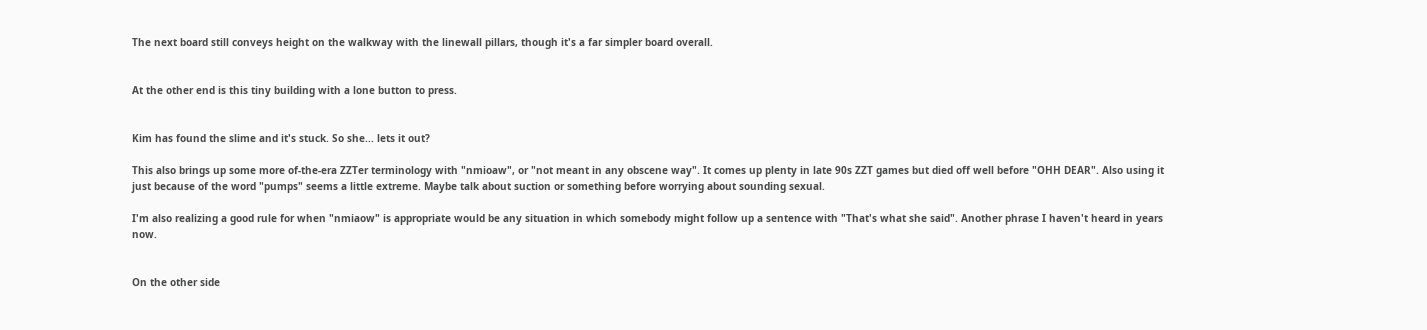The next board still conveys height on the walkway with the linewall pillars, though it's a far simpler board overall.


At the other end is this tiny building with a lone button to press.


Kim has found the slime and it's stuck. So she... lets it out?

This also brings up some more of-the-era ZZTer terminology with "nmioaw", or "not meant in any obscene way". It comes up plenty in late 90s ZZT games but died off well before "OHH DEAR". Also using it just because of the word "pumps" seems a little extreme. Maybe talk about suction or something before worrying about sounding sexual.

I'm also realizing a good rule for when "nmiaow" is appropriate would be any situation in which somebody might follow up a sentence with "That's what she said". Another phrase I haven't heard in years now.


On the other side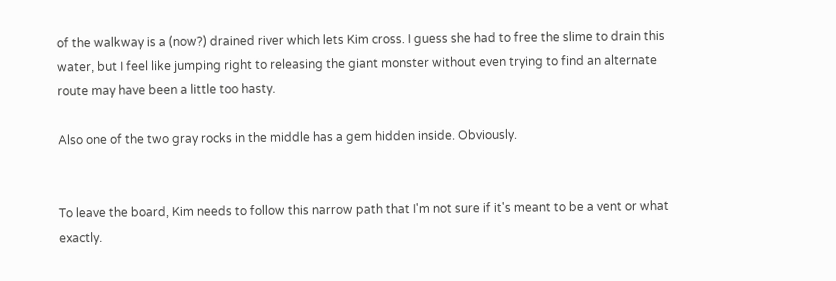of the walkway is a (now?) drained river which lets Kim cross. I guess she had to free the slime to drain this water, but I feel like jumping right to releasing the giant monster without even trying to find an alternate route may have been a little too hasty.

Also one of the two gray rocks in the middle has a gem hidden inside. Obviously.


To leave the board, Kim needs to follow this narrow path that I'm not sure if it's meant to be a vent or what exactly.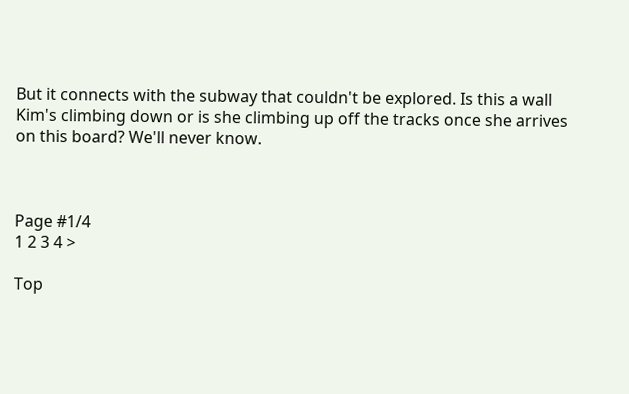But it connects with the subway that couldn't be explored. Is this a wall Kim's climbing down or is she climbing up off the tracks once she arrives on this board? We'll never know.



Page #1/4
1 2 3 4 >

Top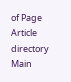of Page
Article directory
Main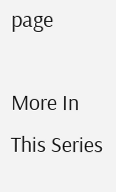page

More In This Series